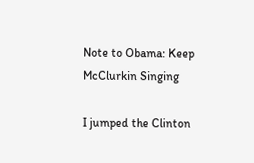Note to Obama: Keep McClurkin Singing

I jumped the Clinton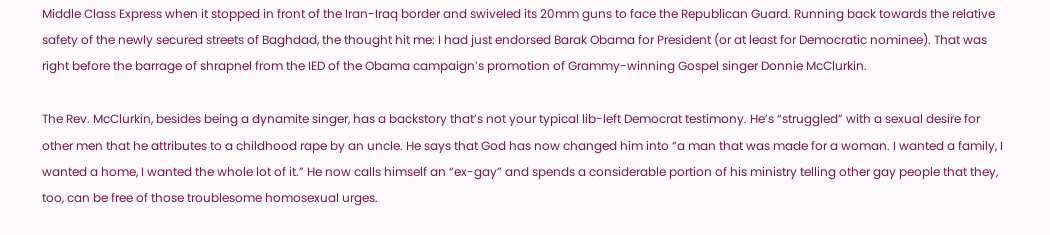Middle Class Express when it stopped in front of the Iran-Iraq border and swiveled its 20mm guns to face the Republican Guard. Running back towards the relative safety of the newly secured streets of Baghdad, the thought hit me: I had just endorsed Barak Obama for President (or at least for Democratic nominee). That was right before the barrage of shrapnel from the IED of the Obama campaign’s promotion of Grammy-winning Gospel singer Donnie McClurkin.

The Rev. McClurkin, besides being a dynamite singer, has a backstory that’s not your typical lib-left Democrat testimony. He’s “struggled” with a sexual desire for other men that he attributes to a childhood rape by an uncle. He says that God has now changed him into “a man that was made for a woman. I wanted a family, I wanted a home, I wanted the whole lot of it.” He now calls himself an “ex-gay” and spends a considerable portion of his ministry telling other gay people that they, too, can be free of those troublesome homosexual urges.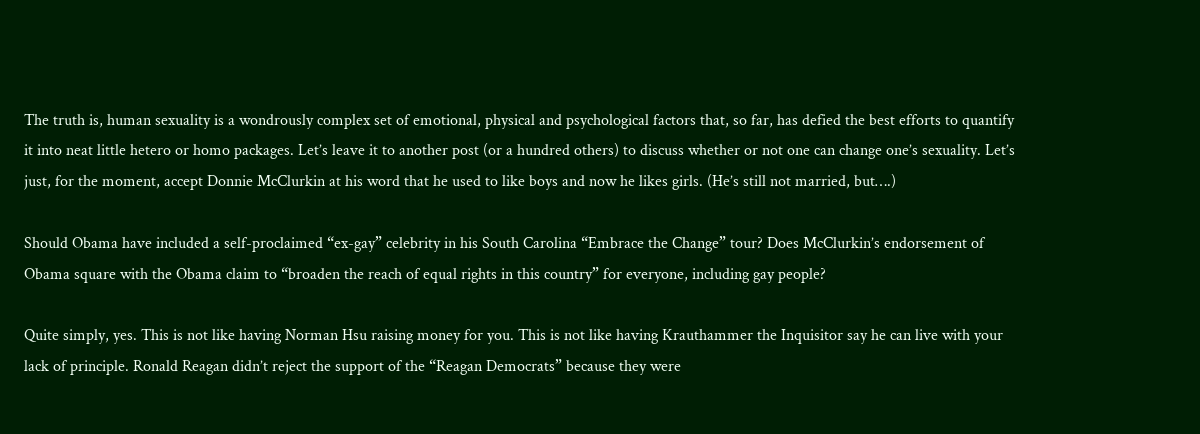The truth is, human sexuality is a wondrously complex set of emotional, physical and psychological factors that, so far, has defied the best efforts to quantify it into neat little hetero or homo packages. Let’s leave it to another post (or a hundred others) to discuss whether or not one can change one’s sexuality. Let’s just, for the moment, accept Donnie McClurkin at his word that he used to like boys and now he likes girls. (He’s still not married, but….)

Should Obama have included a self-proclaimed “ex-gay” celebrity in his South Carolina “Embrace the Change” tour? Does McClurkin’s endorsement of Obama square with the Obama claim to “broaden the reach of equal rights in this country” for everyone, including gay people?

Quite simply, yes. This is not like having Norman Hsu raising money for you. This is not like having Krauthammer the Inquisitor say he can live with your lack of principle. Ronald Reagan didn’t reject the support of the “Reagan Democrats” because they were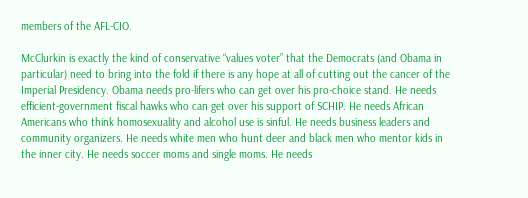members of the AFL-CIO.

McClurkin is exactly the kind of conservative “values voter” that the Democrats (and Obama in particular) need to bring into the fold if there is any hope at all of cutting out the cancer of the Imperial Presidency. Obama needs pro-lifers who can get over his pro-choice stand. He needs efficient-government fiscal hawks who can get over his support of SCHIP. He needs African Americans who think homosexuality and alcohol use is sinful. He needs business leaders and community organizers. He needs white men who hunt deer and black men who mentor kids in the inner city. He needs soccer moms and single moms. He needs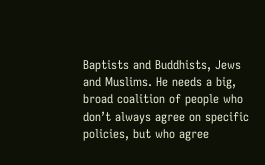Baptists and Buddhists, Jews and Muslims. He needs a big, broad coalition of people who don’t always agree on specific policies, but who agree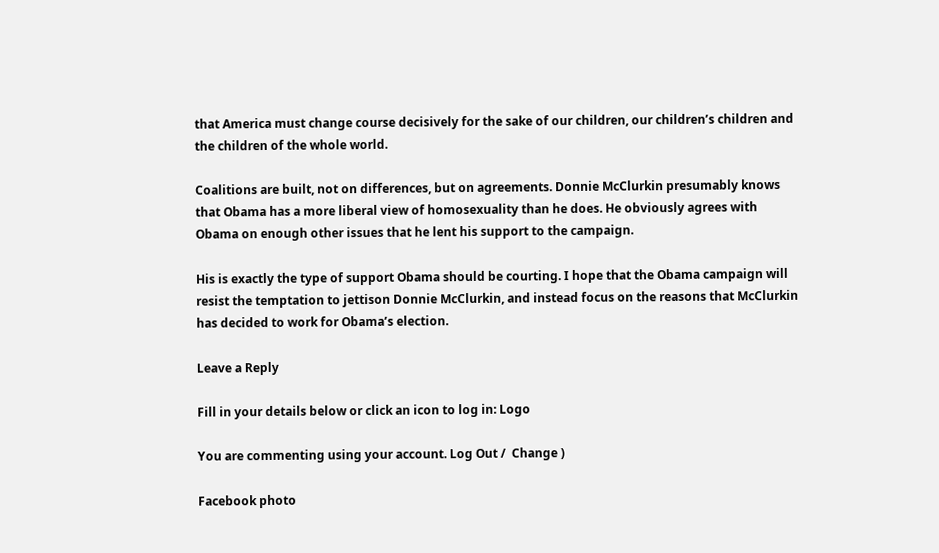that America must change course decisively for the sake of our children, our children’s children and the children of the whole world.

Coalitions are built, not on differences, but on agreements. Donnie McClurkin presumably knows that Obama has a more liberal view of homosexuality than he does. He obviously agrees with Obama on enough other issues that he lent his support to the campaign.

His is exactly the type of support Obama should be courting. I hope that the Obama campaign will resist the temptation to jettison Donnie McClurkin, and instead focus on the reasons that McClurkin has decided to work for Obama’s election.

Leave a Reply

Fill in your details below or click an icon to log in: Logo

You are commenting using your account. Log Out /  Change )

Facebook photo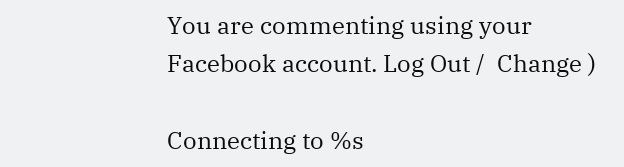You are commenting using your Facebook account. Log Out /  Change )

Connecting to %s